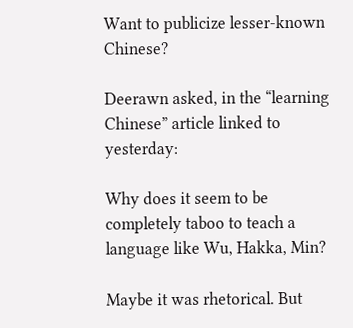Want to publicize lesser-known Chinese?

Deerawn asked, in the “learning Chinese” article linked to yesterday:

Why does it seem to be completely taboo to teach a language like Wu, Hakka, Min?

Maybe it was rhetorical. But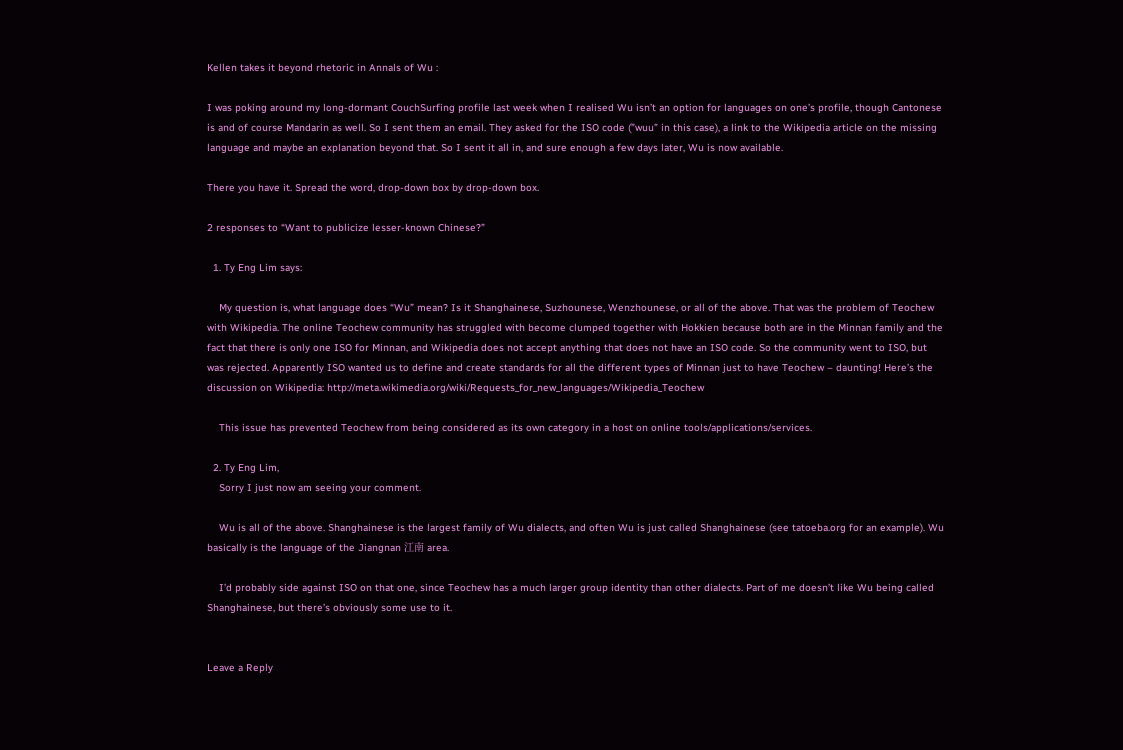Kellen takes it beyond rhetoric in Annals of Wu :

I was poking around my long-dormant CouchSurfing profile last week when I realised Wu isn’t an option for languages on one’s profile, though Cantonese is and of course Mandarin as well. So I sent them an email. They asked for the ISO code (”wuu” in this case), a link to the Wikipedia article on the missing language and maybe an explanation beyond that. So I sent it all in, and sure enough a few days later, Wu is now available.

There you have it. Spread the word, drop-down box by drop-down box.

2 responses to “Want to publicize lesser-known Chinese?”

  1. Ty Eng Lim says:

    My question is, what language does “Wu” mean? Is it Shanghainese, Suzhounese, Wenzhounese, or all of the above. That was the problem of Teochew with Wikipedia. The online Teochew community has struggled with become clumped together with Hokkien because both are in the Minnan family and the fact that there is only one ISO for Minnan, and Wikipedia does not accept anything that does not have an ISO code. So the community went to ISO, but was rejected. Apparently ISO wanted us to define and create standards for all the different types of Minnan just to have Teochew – daunting! Here’s the discussion on Wikipedia: http://meta.wikimedia.org/wiki/Requests_for_new_languages/Wikipedia_Teochew

    This issue has prevented Teochew from being considered as its own category in a host on online tools/applications/services.

  2. Ty Eng Lim,
    Sorry I just now am seeing your comment.

    Wu is all of the above. Shanghainese is the largest family of Wu dialects, and often Wu is just called Shanghainese (see tatoeba.org for an example). Wu basically is the language of the Jiangnan 江南 area.

    I’d probably side against ISO on that one, since Teochew has a much larger group identity than other dialects. Part of me doesn’t like Wu being called Shanghainese, but there’s obviously some use to it.


Leave a Reply